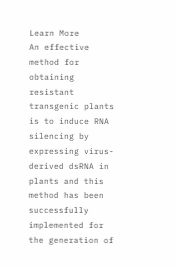Learn More
An effective method for obtaining resistant transgenic plants is to induce RNA silencing by expressing virus-derived dsRNA in plants and this method has been successfully implemented for the generation of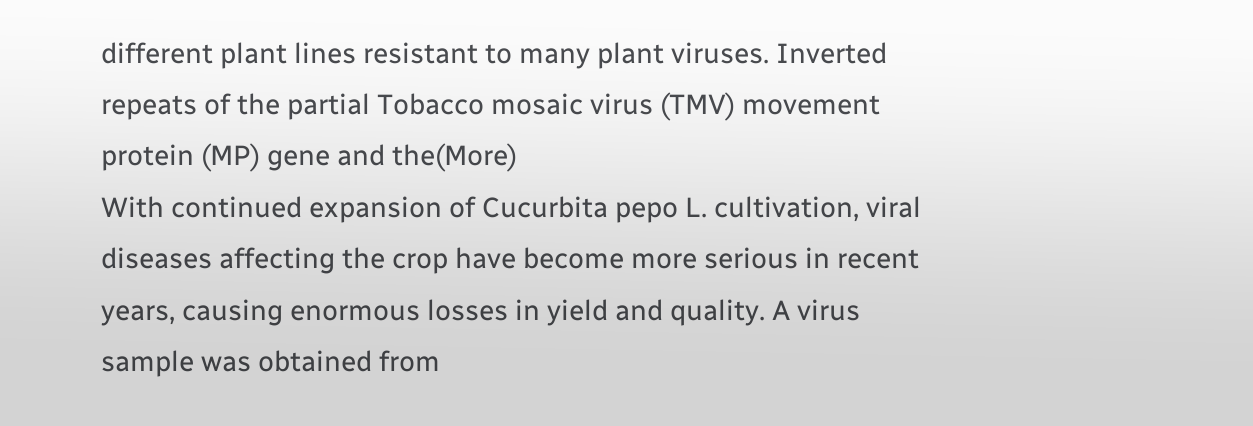different plant lines resistant to many plant viruses. Inverted repeats of the partial Tobacco mosaic virus (TMV) movement protein (MP) gene and the(More)
With continued expansion of Cucurbita pepo L. cultivation, viral diseases affecting the crop have become more serious in recent years, causing enormous losses in yield and quality. A virus sample was obtained from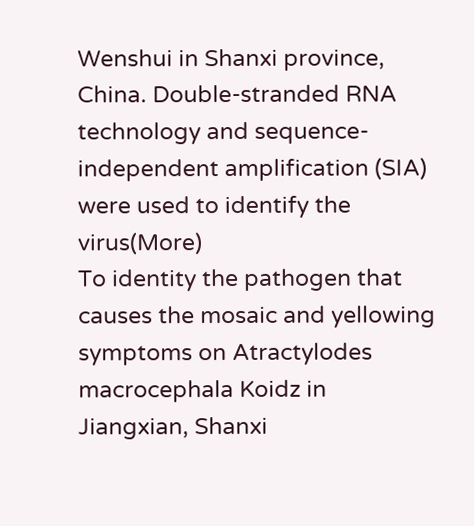Wenshui in Shanxi province, China. Double-stranded RNA technology and sequence-independent amplification (SIA) were used to identify the virus(More)
To identity the pathogen that causes the mosaic and yellowing symptoms on Atractylodes macrocephala Koidz in Jiangxian, Shanxi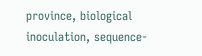province, biological inoculation, sequence-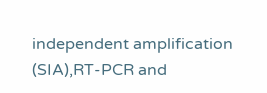independent amplification (SIA),RT-PCR and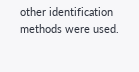other identification methods were used.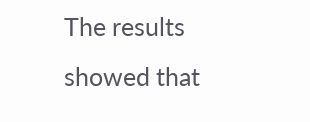The results showed that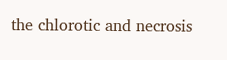the chlorotic and necrosis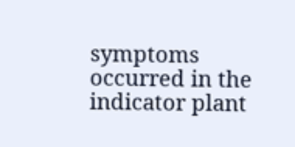symptoms occurred in the indicator plant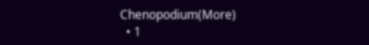Chenopodium(More)
  • 1